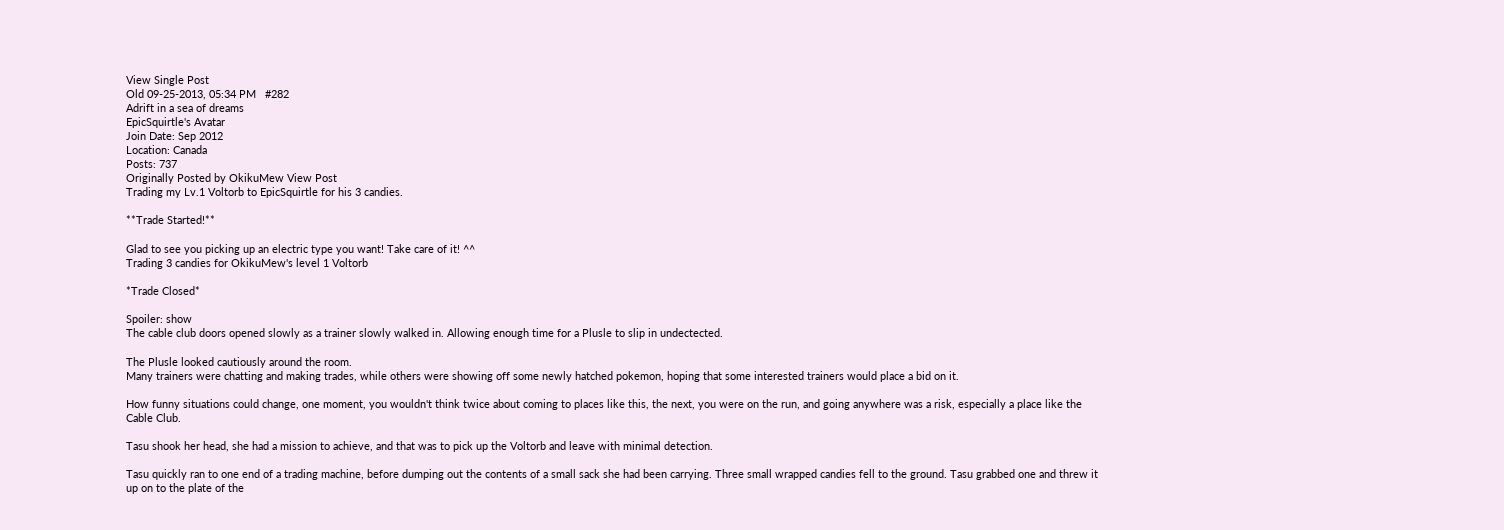View Single Post
Old 09-25-2013, 05:34 PM   #282
Adrift in a sea of dreams
EpicSquirtle's Avatar
Join Date: Sep 2012
Location: Canada
Posts: 737
Originally Posted by OkikuMew View Post
Trading my Lv.1 Voltorb to EpicSquirtle for his 3 candies.

**Trade Started!**

Glad to see you picking up an electric type you want! Take care of it! ^^
Trading 3 candies for OkikuMew's level 1 Voltorb

*Trade Closed*

Spoiler: show
The cable club doors opened slowly as a trainer slowly walked in. Allowing enough time for a Plusle to slip in undectected.

The Plusle looked cautiously around the room.
Many trainers were chatting and making trades, while others were showing off some newly hatched pokemon, hoping that some interested trainers would place a bid on it.

How funny situations could change, one moment, you wouldn't think twice about coming to places like this, the next, you were on the run, and going anywhere was a risk, especially a place like the Cable Club.

Tasu shook her head, she had a mission to achieve, and that was to pick up the Voltorb and leave with minimal detection.

Tasu quickly ran to one end of a trading machine, before dumping out the contents of a small sack she had been carrying. Three small wrapped candies fell to the ground. Tasu grabbed one and threw it up on to the plate of the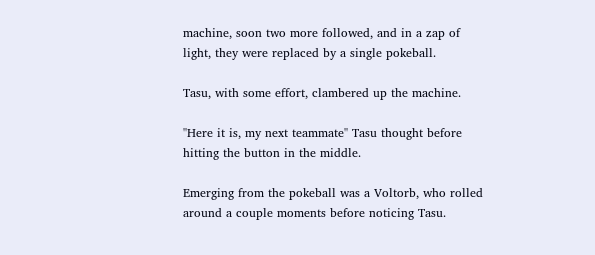machine, soon two more followed, and in a zap of light, they were replaced by a single pokeball.

Tasu, with some effort, clambered up the machine.

''Here it is, my next teammate'' Tasu thought before hitting the button in the middle.

Emerging from the pokeball was a Voltorb, who rolled around a couple moments before noticing Tasu.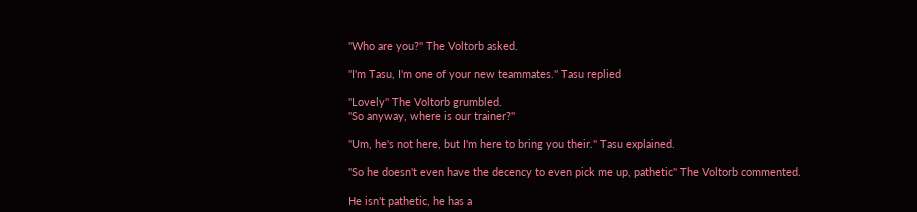''Who are you?'' The Voltorb asked.

''I'm Tasu, I'm one of your new teammates.'' Tasu replied

''Lovely'' The Voltorb grumbled.
''So anyway, where is our trainer?''

''Um, he's not here, but I'm here to bring you their.'' Tasu explained.

''So he doesn't even have the decency to even pick me up, pathetic'' The Voltorb commented.

He isn't pathetic, he has a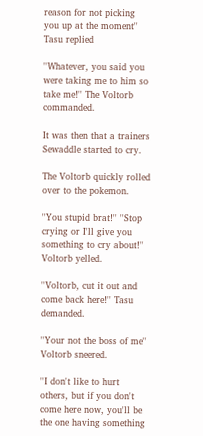reason for not picking you up at the moment'' Tasu replied

''Whatever, you said you were taking me to him so take me!'' The Voltorb commanded.

It was then that a trainers Sewaddle started to cry.

The Voltorb quickly rolled over to the pokemon.

''You stupid brat!'' ''Stop crying or I'll give you something to cry about!'' Voltorb yelled.

''Voltorb, cut it out and come back here!'' Tasu demanded.

''Your not the boss of me'' Voltorb sneered.

''I don't like to hurt others, but if you don't come here now, you'll be the one having something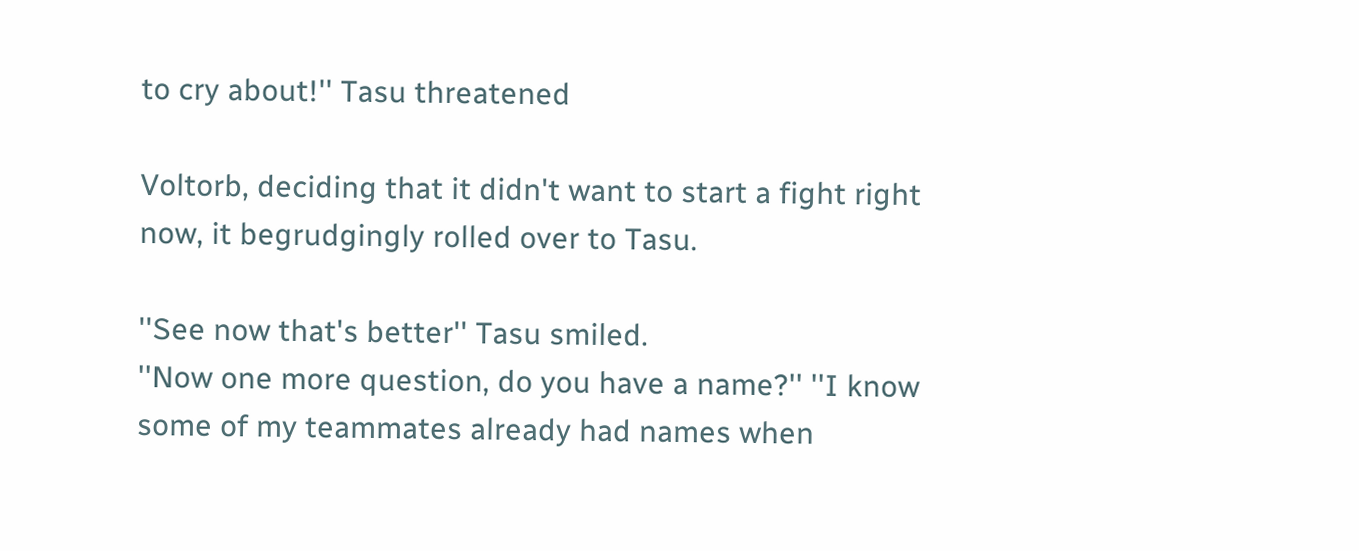to cry about!'' Tasu threatened

Voltorb, deciding that it didn't want to start a fight right now, it begrudgingly rolled over to Tasu.

''See now that's better'' Tasu smiled.
''Now one more question, do you have a name?'' ''I know some of my teammates already had names when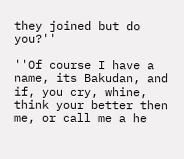they joined but do you?''

''Of course I have a name, its Bakudan, and if, you cry, whine, think your better then me, or call me a he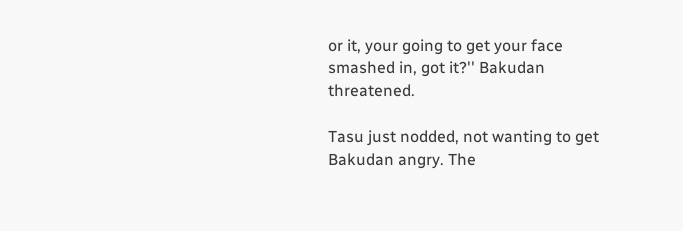or it, your going to get your face smashed in, got it?'' Bakudan threatened.

Tasu just nodded, not wanting to get Bakudan angry. The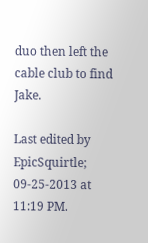duo then left the cable club to find Jake.

Last edited by EpicSquirtle; 09-25-2013 at 11:19 PM.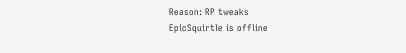Reason: RP tweaks
EpicSquirtle is offline